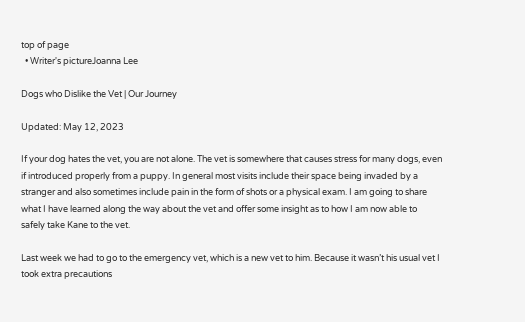top of page
  • Writer's pictureJoanna Lee

Dogs who Dislike the Vet | Our Journey

Updated: May 12, 2023

If your dog hates the vet, you are not alone. The vet is somewhere that causes stress for many dogs, even if introduced properly from a puppy. In general most visits include their space being invaded by a stranger and also sometimes include pain in the form of shots or a physical exam. I am going to share what I have learned along the way about the vet and offer some insight as to how I am now able to safely take Kane to the vet.

Last week we had to go to the emergency vet, which is a new vet to him. Because it wasn’t his usual vet I took extra precautions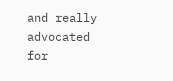and really advocated for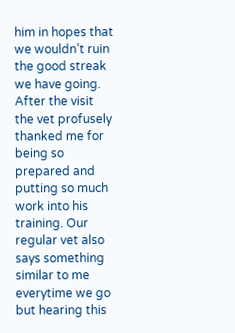him in hopes that we wouldn’t ruin the good streak we have going. After the visit the vet profusely thanked me for being so prepared and putting so much work into his training. Our regular vet also says something similar to me everytime we go but hearing this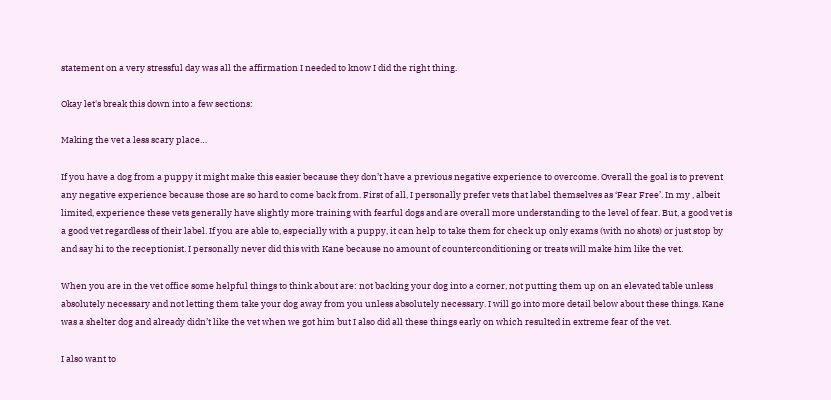statement on a very stressful day was all the affirmation I needed to know I did the right thing.

Okay let's break this down into a few sections:

Making the vet a less scary place…

If you have a dog from a puppy it might make this easier because they don’t have a previous negative experience to overcome. Overall the goal is to prevent any negative experience because those are so hard to come back from. First of all, I personally prefer vets that label themselves as ‘Fear Free’. In my , albeit limited, experience these vets generally have slightly more training with fearful dogs and are overall more understanding to the level of fear. But, a good vet is a good vet regardless of their label. If you are able to, especially with a puppy, it can help to take them for check up only exams (with no shots) or just stop by and say hi to the receptionist. I personally never did this with Kane because no amount of counterconditioning or treats will make him like the vet.

When you are in the vet office some helpful things to think about are: not backing your dog into a corner, not putting them up on an elevated table unless absolutely necessary and not letting them take your dog away from you unless absolutely necessary. I will go into more detail below about these things. Kane was a shelter dog and already didn’t like the vet when we got him but I also did all these things early on which resulted in extreme fear of the vet.

I also want to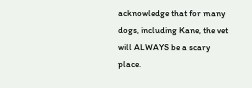acknowledge that for many dogs, including Kane, the vet will ALWAYS be a scary place.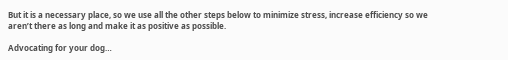But it is a necessary place, so we use all the other steps below to minimize stress, increase efficiency so we aren’t there as long and make it as positive as possible.

Advocating for your dog…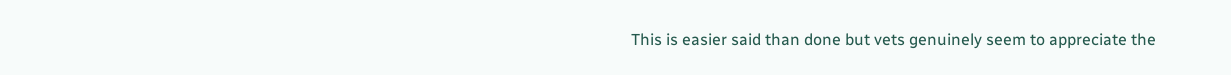This is easier said than done but vets genuinely seem to appreciate the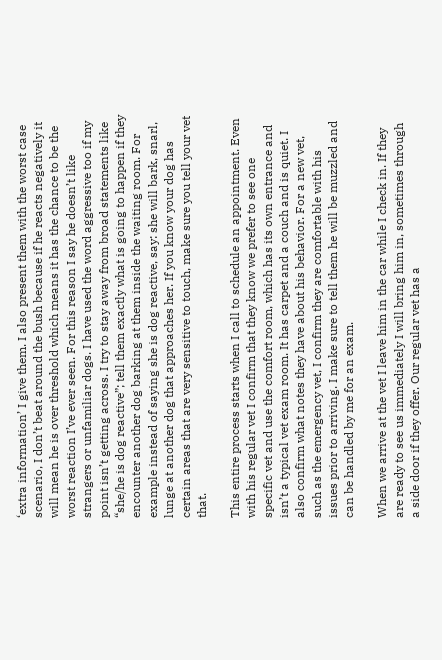‘extra information’ I give them. I also present them with the worst case scenario, I don’t beat around the bush because if he reacts negatively it will mean he is over threshold which means it has the chance to be the worst reaction I’ve ever seen. For this reason I say he doesn’t like strangers or unfamiliar dogs. I have used the word aggressive too if my point isn’t getting across. I try to stay away from broad statements like “she/he is dog reactive”; tell them exactly what is going to happen if they encounter another dog barking at them inside the waiting room. For example instead of saying she is dog reactive, say: she will bark, snarl, lunge at another dog that approaches her. If you know your dog has certain areas that are very sensitive to touch, make sure you tell your vet that.

This entire process starts when I call to schedule an appointment. Even with his regular vet I confirm that they know we prefer to see one specific vet and use the comfort room, which has its own entrance and isn’t a typical vet exam room. It has carpet and a couch and is quiet. I also confirm what notes they have about his behavior. For a new vet, such as the emergency vet, I confirm they are comfortable with his issues prior to arriving. I make sure to tell them he will be muzzled and can be handled by me for an exam.

When we arrive at the vet I leave him in the car while I check in. If they are ready to see us immediately I will bring him in, sometimes through a side door if they offer. Our regular vet has a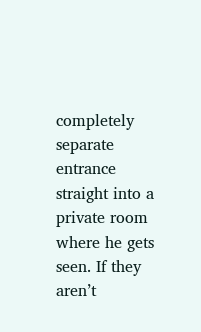completely separate entrance straight into a private room where he gets seen. If they aren’t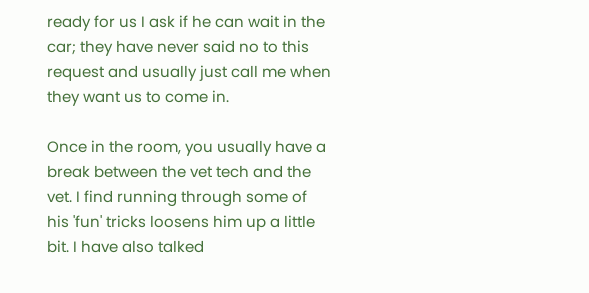ready for us I ask if he can wait in the car; they have never said no to this request and usually just call me when they want us to come in.

Once in the room, you usually have a break between the vet tech and the vet. I find running through some of his 'fun' tricks loosens him up a little bit. I have also talked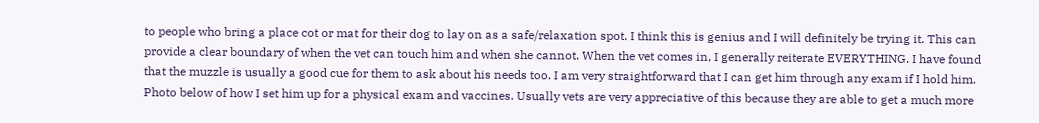to people who bring a place cot or mat for their dog to lay on as a safe/relaxation spot. I think this is genius and I will definitely be trying it. This can provide a clear boundary of when the vet can touch him and when she cannot. When the vet comes in, I generally reiterate EVERYTHING. I have found that the muzzle is usually a good cue for them to ask about his needs too. I am very straightforward that I can get him through any exam if I hold him. Photo below of how I set him up for a physical exam and vaccines. Usually vets are very appreciative of this because they are able to get a much more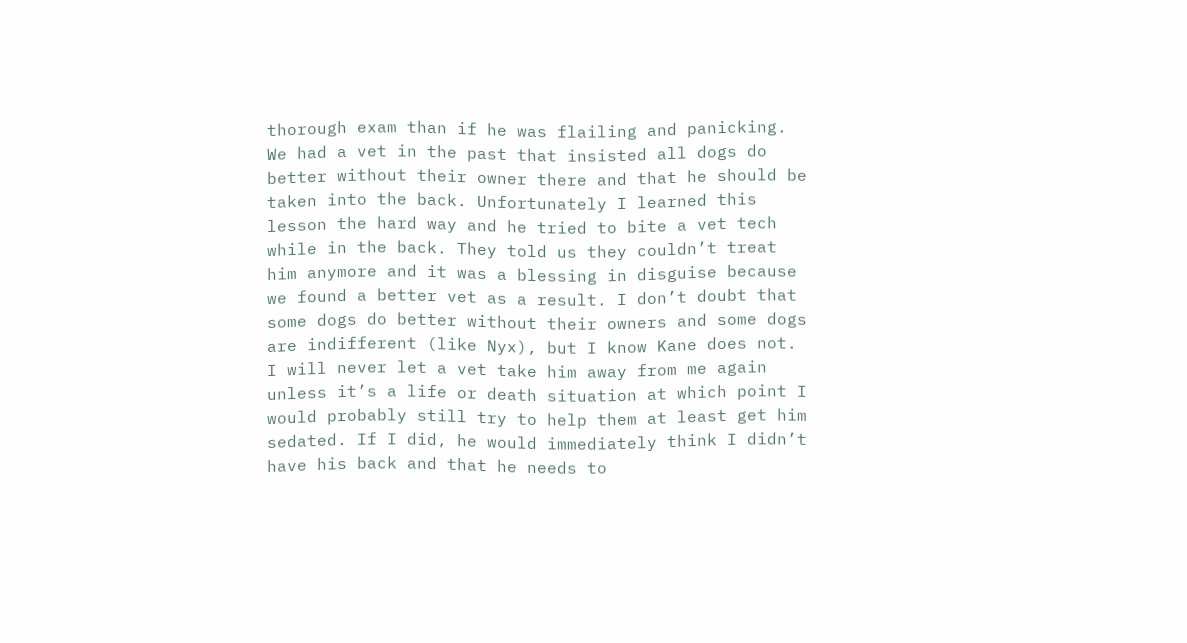thorough exam than if he was flailing and panicking. We had a vet in the past that insisted all dogs do better without their owner there and that he should be taken into the back. Unfortunately I learned this lesson the hard way and he tried to bite a vet tech while in the back. They told us they couldn’t treat him anymore and it was a blessing in disguise because we found a better vet as a result. I don’t doubt that some dogs do better without their owners and some dogs are indifferent (like Nyx), but I know Kane does not. I will never let a vet take him away from me again unless it’s a life or death situation at which point I would probably still try to help them at least get him sedated. If I did, he would immediately think I didn’t have his back and that he needs to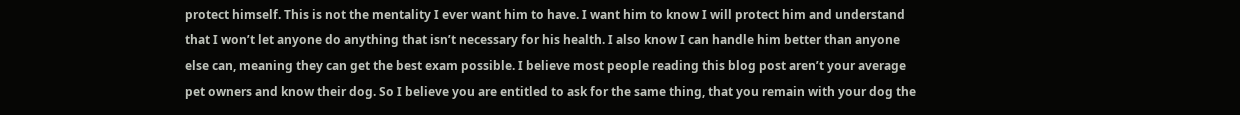protect himself. This is not the mentality I ever want him to have. I want him to know I will protect him and understand that I won’t let anyone do anything that isn’t necessary for his health. I also know I can handle him better than anyone else can, meaning they can get the best exam possible. I believe most people reading this blog post aren’t your average pet owners and know their dog. So I believe you are entitled to ask for the same thing, that you remain with your dog the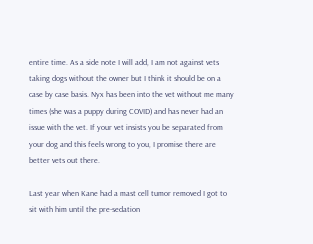entire time. As a side note I will add, I am not against vets taking dogs without the owner but I think it should be on a case by case basis. Nyx has been into the vet without me many times (she was a puppy during COVID) and has never had an issue with the vet. If your vet insists you be separated from your dog and this feels wrong to you, I promise there are better vets out there.

Last year when Kane had a mast cell tumor removed I got to sit with him until the pre-sedation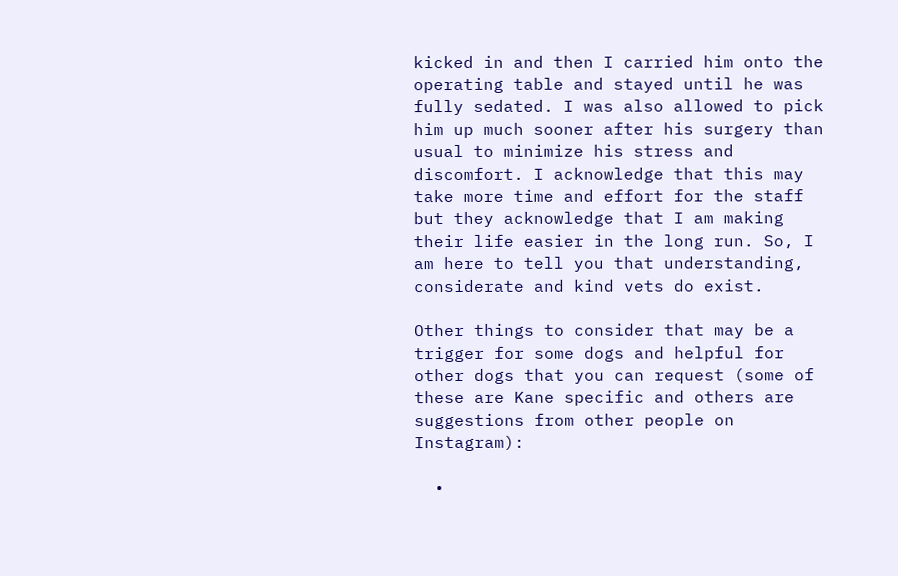kicked in and then I carried him onto the operating table and stayed until he was fully sedated. I was also allowed to pick him up much sooner after his surgery than usual to minimize his stress and discomfort. I acknowledge that this may take more time and effort for the staff but they acknowledge that I am making their life easier in the long run. So, I am here to tell you that understanding, considerate and kind vets do exist.

Other things to consider that may be a trigger for some dogs and helpful for other dogs that you can request (some of these are Kane specific and others are suggestions from other people on Instagram):

  •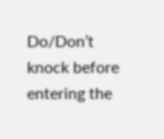Do/Don’t knock before entering the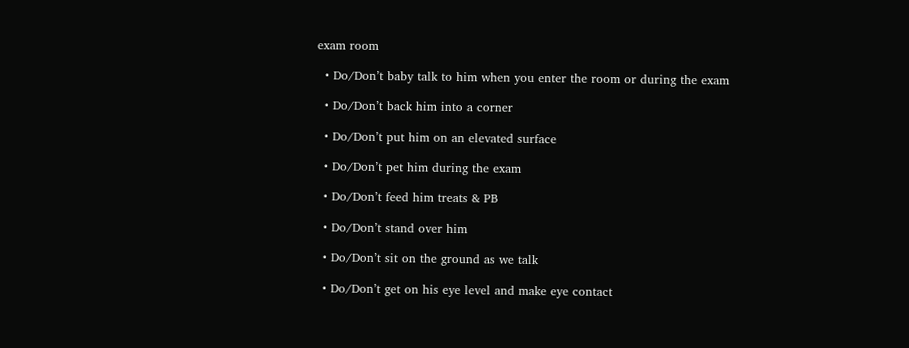exam room

  • Do/Don’t baby talk to him when you enter the room or during the exam

  • Do/Don’t back him into a corner

  • Do/Don’t put him on an elevated surface

  • Do/Don’t pet him during the exam

  • Do/Don’t feed him treats & PB

  • Do/Don’t stand over him

  • Do/Don’t sit on the ground as we talk

  • Do/Don’t get on his eye level and make eye contact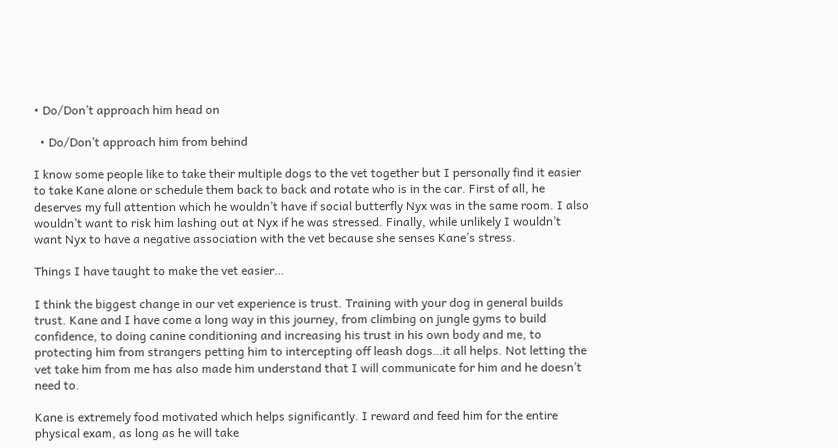• Do/Don’t approach him head on

  • Do/Don’t approach him from behind

I know some people like to take their multiple dogs to the vet together but I personally find it easier to take Kane alone or schedule them back to back and rotate who is in the car. First of all, he deserves my full attention which he wouldn’t have if social butterfly Nyx was in the same room. I also wouldn’t want to risk him lashing out at Nyx if he was stressed. Finally, while unlikely I wouldn’t want Nyx to have a negative association with the vet because she senses Kane’s stress.

Things I have taught to make the vet easier…

I think the biggest change in our vet experience is trust. Training with your dog in general builds trust. Kane and I have come a long way in this journey, from climbing on jungle gyms to build confidence, to doing canine conditioning and increasing his trust in his own body and me, to protecting him from strangers petting him to intercepting off leash dogs…it all helps. Not letting the vet take him from me has also made him understand that I will communicate for him and he doesn’t need to.

Kane is extremely food motivated which helps significantly. I reward and feed him for the entire physical exam, as long as he will take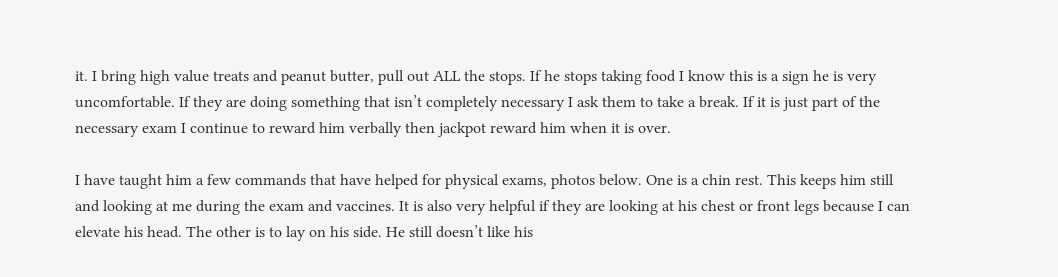it. I bring high value treats and peanut butter, pull out ALL the stops. If he stops taking food I know this is a sign he is very uncomfortable. If they are doing something that isn’t completely necessary I ask them to take a break. If it is just part of the necessary exam I continue to reward him verbally then jackpot reward him when it is over.

I have taught him a few commands that have helped for physical exams, photos below. One is a chin rest. This keeps him still and looking at me during the exam and vaccines. It is also very helpful if they are looking at his chest or front legs because I can elevate his head. The other is to lay on his side. He still doesn’t like his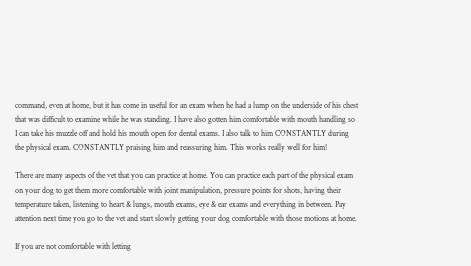command, even at home, but it has come in useful for an exam when he had a lump on the underside of his chest that was difficult to examine while he was standing. I have also gotten him comfortable with mouth handling so I can take his muzzle off and hold his mouth open for dental exams. I also talk to him CONSTANTLY during the physical exam. CONSTANTLY praising him and reassuring him. This works really well for him!

There are many aspects of the vet that you can practice at home. You can practice each part of the physical exam on your dog to get them more comfortable with joint manipulation, pressure points for shots, having their temperature taken, listening to heart & lungs, mouth exams, eye & ear exams and everything in between. Pay attention next time you go to the vet and start slowly getting your dog comfortable with those motions at home.

If you are not comfortable with letting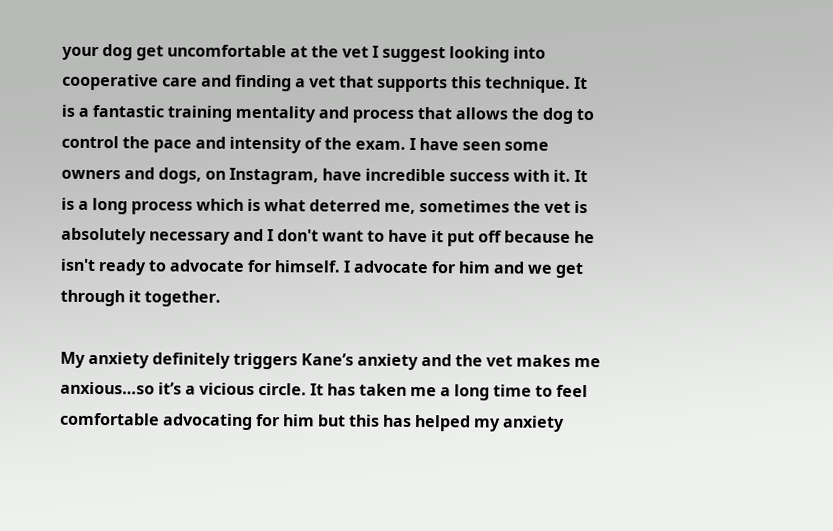your dog get uncomfortable at the vet I suggest looking into cooperative care and finding a vet that supports this technique. It is a fantastic training mentality and process that allows the dog to control the pace and intensity of the exam. I have seen some owners and dogs, on Instagram, have incredible success with it. It is a long process which is what deterred me, sometimes the vet is absolutely necessary and I don't want to have it put off because he isn't ready to advocate for himself. I advocate for him and we get through it together.

My anxiety definitely triggers Kane’s anxiety and the vet makes me anxious…so it’s a vicious circle. It has taken me a long time to feel comfortable advocating for him but this has helped my anxiety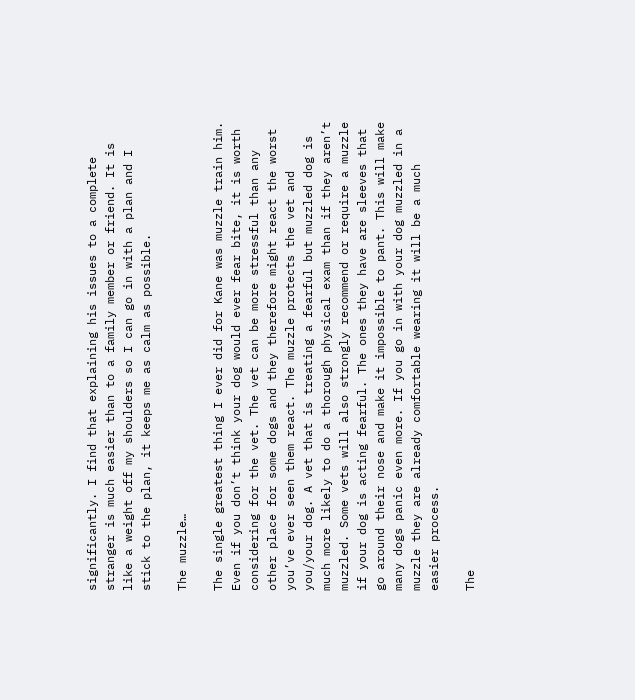significantly. I find that explaining his issues to a complete stranger is much easier than to a family member or friend. It is like a weight off my shoulders so I can go in with a plan and I stick to the plan, it keeps me as calm as possible.

The muzzle…

The single greatest thing I ever did for Kane was muzzle train him. Even if you don’t think your dog would ever fear bite, it is worth considering for the vet. The vet can be more stressful than any other place for some dogs and they therefore might react the worst you’ve ever seen them react. The muzzle protects the vet and you/your dog. A vet that is treating a fearful but muzzled dog is much more likely to do a thorough physical exam than if they aren’t muzzled. Some vets will also strongly recommend or require a muzzle if your dog is acting fearful. The ones they have are sleeves that go around their nose and make it impossible to pant. This will make many dogs panic even more. If you go in with your dog muzzled in a muzzle they are already comfortable wearing it will be a much easier process.

The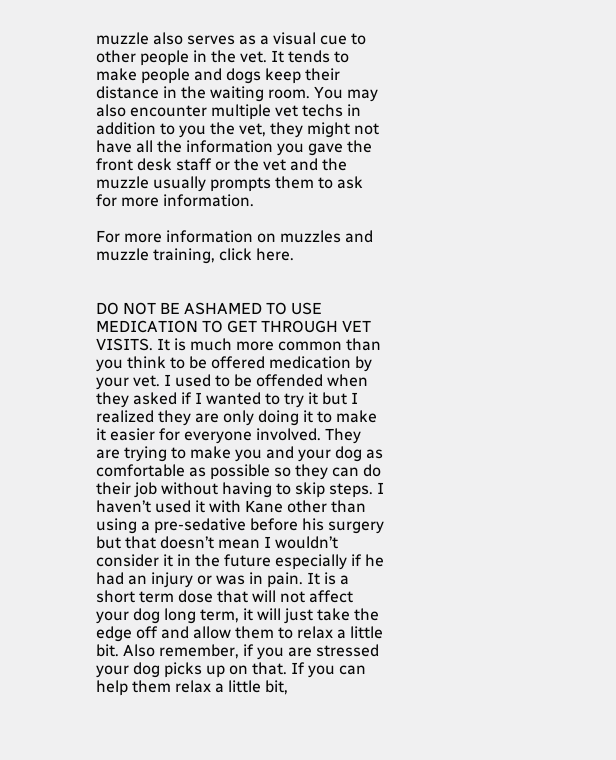muzzle also serves as a visual cue to other people in the vet. It tends to make people and dogs keep their distance in the waiting room. You may also encounter multiple vet techs in addition to you the vet, they might not have all the information you gave the front desk staff or the vet and the muzzle usually prompts them to ask for more information.

For more information on muzzles and muzzle training, click here.


DO NOT BE ASHAMED TO USE MEDICATION TO GET THROUGH VET VISITS. It is much more common than you think to be offered medication by your vet. I used to be offended when they asked if I wanted to try it but I realized they are only doing it to make it easier for everyone involved. They are trying to make you and your dog as comfortable as possible so they can do their job without having to skip steps. I haven’t used it with Kane other than using a pre-sedative before his surgery but that doesn’t mean I wouldn’t consider it in the future especially if he had an injury or was in pain. It is a short term dose that will not affect your dog long term, it will just take the edge off and allow them to relax a little bit. Also remember, if you are stressed your dog picks up on that. If you can help them relax a little bit,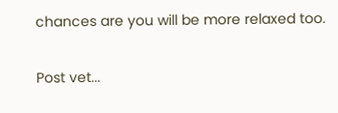chances are you will be more relaxed too.

Post vet...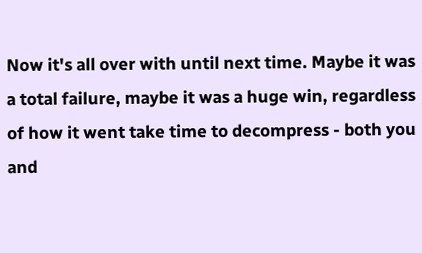Now it's all over with until next time. Maybe it was a total failure, maybe it was a huge win, regardless of how it went take time to decompress - both you and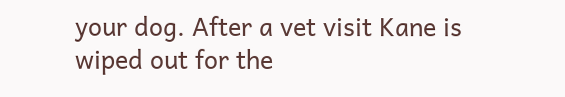your dog. After a vet visit Kane is wiped out for the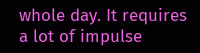whole day. It requires a lot of impulse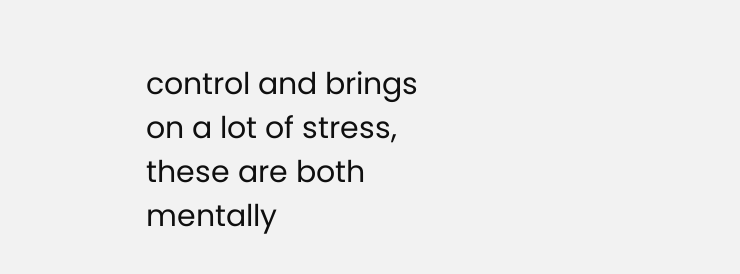control and brings on a lot of stress, these are both mentally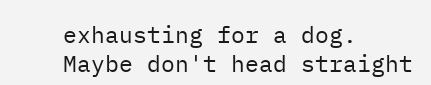exhausting for a dog. Maybe don't head straight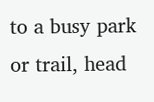to a busy park or trail, head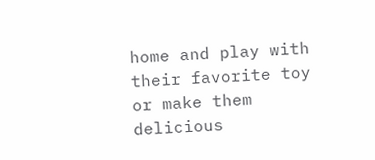home and play with their favorite toy or make them delicious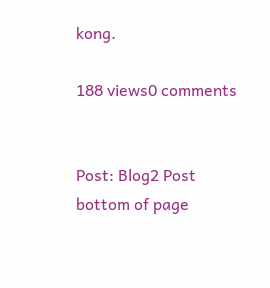kong.

188 views0 comments


Post: Blog2 Post
bottom of page